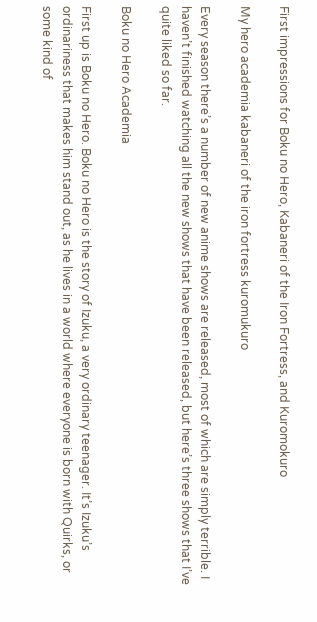First impressions for Boku no Hero, Kabaneri of the Iron Fortress, and Kuromokuro

My hero academia kabaneri of the iron fortress kuromukuro

Every season there’s a number of new anime shows are released, most of which are simply terrible. I haven’t finished watching all the new shows that have been released, but here’s three shows that I’ve quite liked so far.

Boku no Hero Academia

First up is Boku no Hero. Boku no Hero is the story of Izuku, a very ordinary teenager. It’s Izuku’s ordinariness that makes him stand out, as he lives in a world where everyone is born with Quirks, or some kind of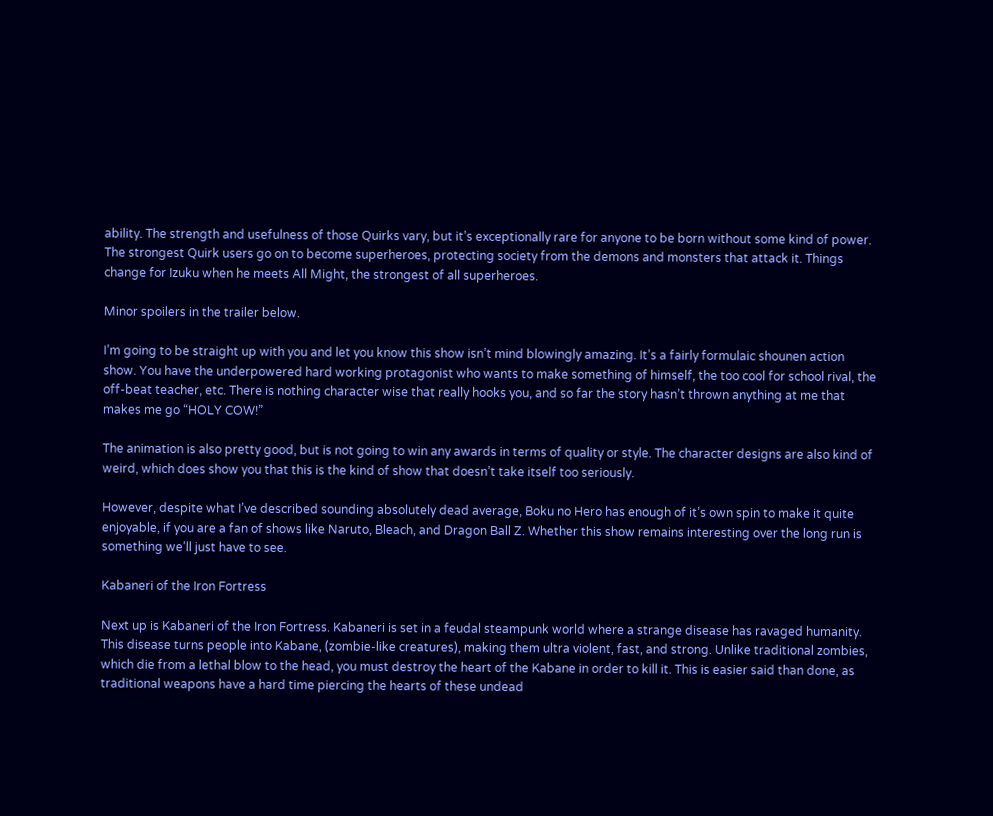ability. The strength and usefulness of those Quirks vary, but it’s exceptionally rare for anyone to be born without some kind of power. The strongest Quirk users go on to become superheroes, protecting society from the demons and monsters that attack it. Things change for Izuku when he meets All Might, the strongest of all superheroes.

Minor spoilers in the trailer below.

I’m going to be straight up with you and let you know this show isn’t mind blowingly amazing. It’s a fairly formulaic shounen action show. You have the underpowered hard working protagonist who wants to make something of himself, the too cool for school rival, the off-beat teacher, etc. There is nothing character wise that really hooks you, and so far the story hasn’t thrown anything at me that makes me go “HOLY COW!”

The animation is also pretty good, but is not going to win any awards in terms of quality or style. The character designs are also kind of weird, which does show you that this is the kind of show that doesn’t take itself too seriously.

However, despite what I’ve described sounding absolutely dead average, Boku no Hero has enough of it’s own spin to make it quite enjoyable, if you are a fan of shows like Naruto, Bleach, and Dragon Ball Z. Whether this show remains interesting over the long run is something we’ll just have to see.

Kabaneri of the Iron Fortress

Next up is Kabaneri of the Iron Fortress. Kabaneri is set in a feudal steampunk world where a strange disease has ravaged humanity. This disease turns people into Kabane, (zombie-like creatures), making them ultra violent, fast, and strong. Unlike traditional zombies, which die from a lethal blow to the head, you must destroy the heart of the Kabane in order to kill it. This is easier said than done, as traditional weapons have a hard time piercing the hearts of these undead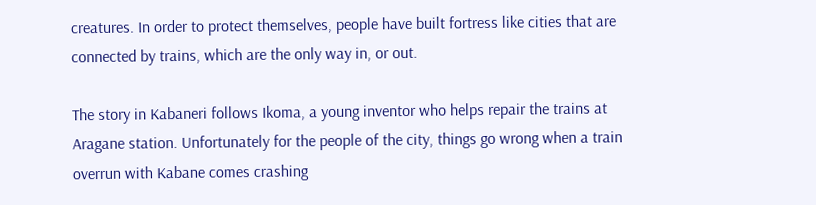creatures. In order to protect themselves, people have built fortress like cities that are connected by trains, which are the only way in, or out.

The story in Kabaneri follows Ikoma, a young inventor who helps repair the trains at Aragane station. Unfortunately for the people of the city, things go wrong when a train overrun with Kabane comes crashing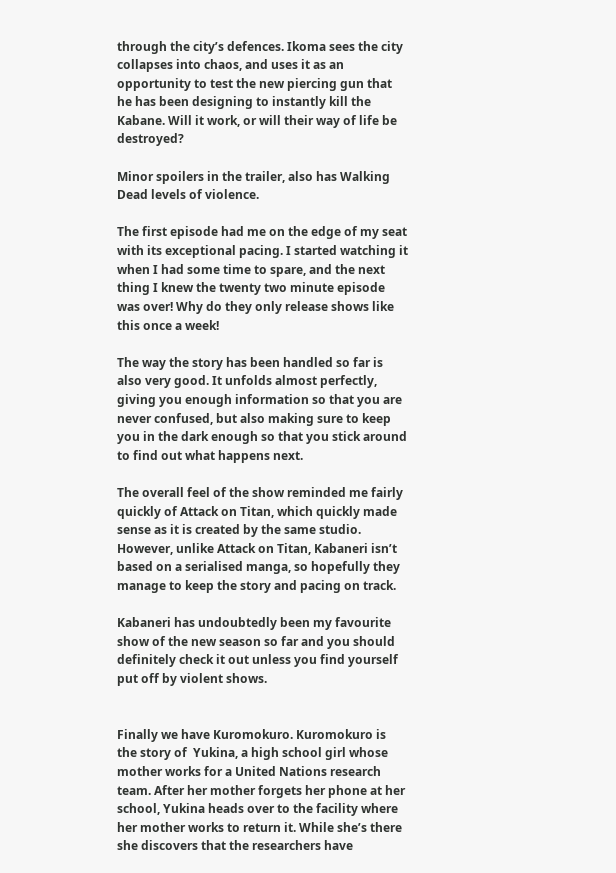through the city’s defences. Ikoma sees the city collapses into chaos, and uses it as an opportunity to test the new piercing gun that he has been designing to instantly kill the Kabane. Will it work, or will their way of life be destroyed?

Minor spoilers in the trailer, also has Walking Dead levels of violence.

The first episode had me on the edge of my seat with its exceptional pacing. I started watching it when I had some time to spare, and the next thing I knew the twenty two minute episode was over! Why do they only release shows like this once a week!

The way the story has been handled so far is also very good. It unfolds almost perfectly, giving you enough information so that you are never confused, but also making sure to keep you in the dark enough so that you stick around to find out what happens next.

The overall feel of the show reminded me fairly quickly of Attack on Titan, which quickly made sense as it is created by the same studio. However, unlike Attack on Titan, Kabaneri isn’t based on a serialised manga, so hopefully they manage to keep the story and pacing on track.

Kabaneri has undoubtedly been my favourite show of the new season so far and you should definitely check it out unless you find yourself put off by violent shows.


Finally we have Kuromokuro. Kuromokuro is the story of  Yukina, a high school girl whose mother works for a United Nations research team. After her mother forgets her phone at her school, Yukina heads over to the facility where her mother works to return it. While she’s there she discovers that the researchers have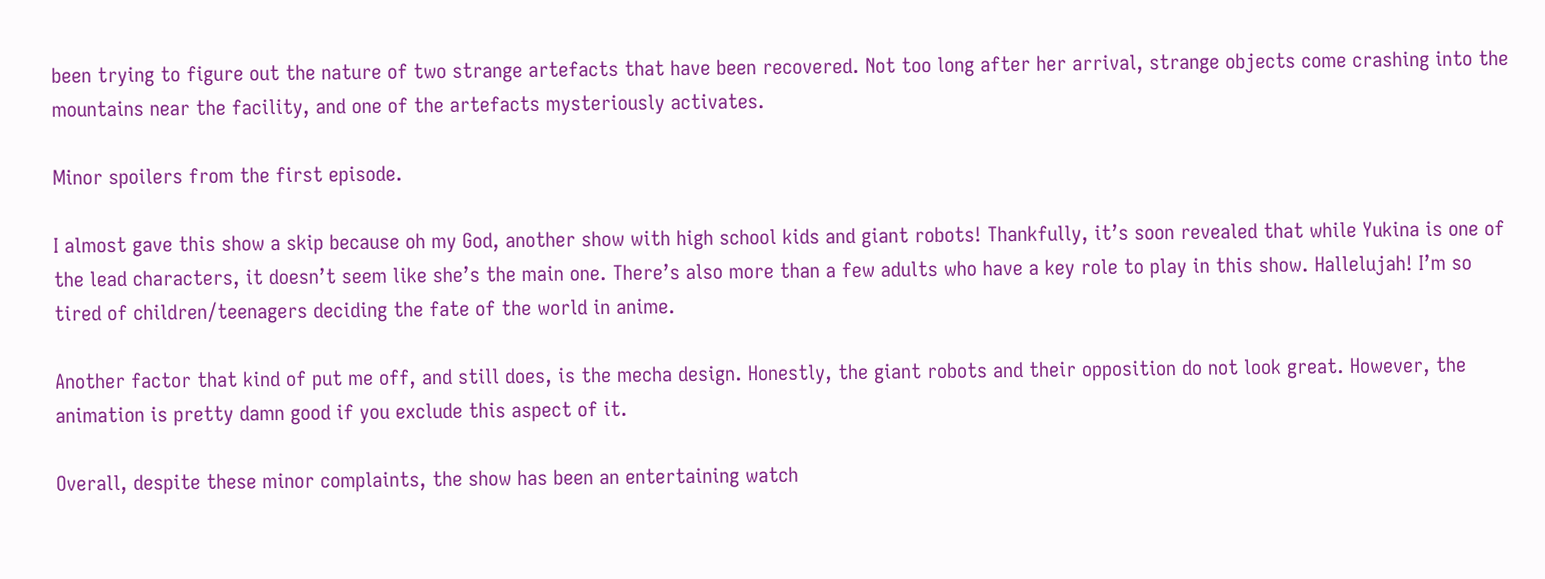been trying to figure out the nature of two strange artefacts that have been recovered. Not too long after her arrival, strange objects come crashing into the mountains near the facility, and one of the artefacts mysteriously activates.

Minor spoilers from the first episode.

I almost gave this show a skip because oh my God, another show with high school kids and giant robots! Thankfully, it’s soon revealed that while Yukina is one of the lead characters, it doesn’t seem like she’s the main one. There’s also more than a few adults who have a key role to play in this show. Hallelujah! I’m so tired of children/teenagers deciding the fate of the world in anime.

Another factor that kind of put me off, and still does, is the mecha design. Honestly, the giant robots and their opposition do not look great. However, the animation is pretty damn good if you exclude this aspect of it.

Overall, despite these minor complaints, the show has been an entertaining watch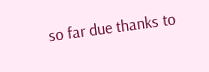so far due thanks to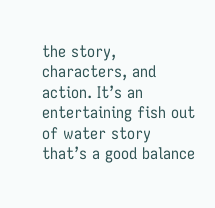the story, characters, and action. It’s an entertaining fish out of water story that’s a good balance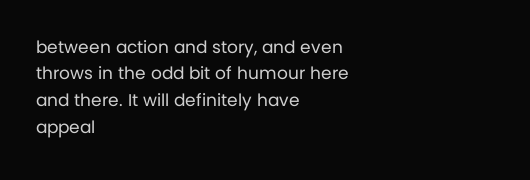between action and story, and even throws in the odd bit of humour here and there. It will definitely have appeal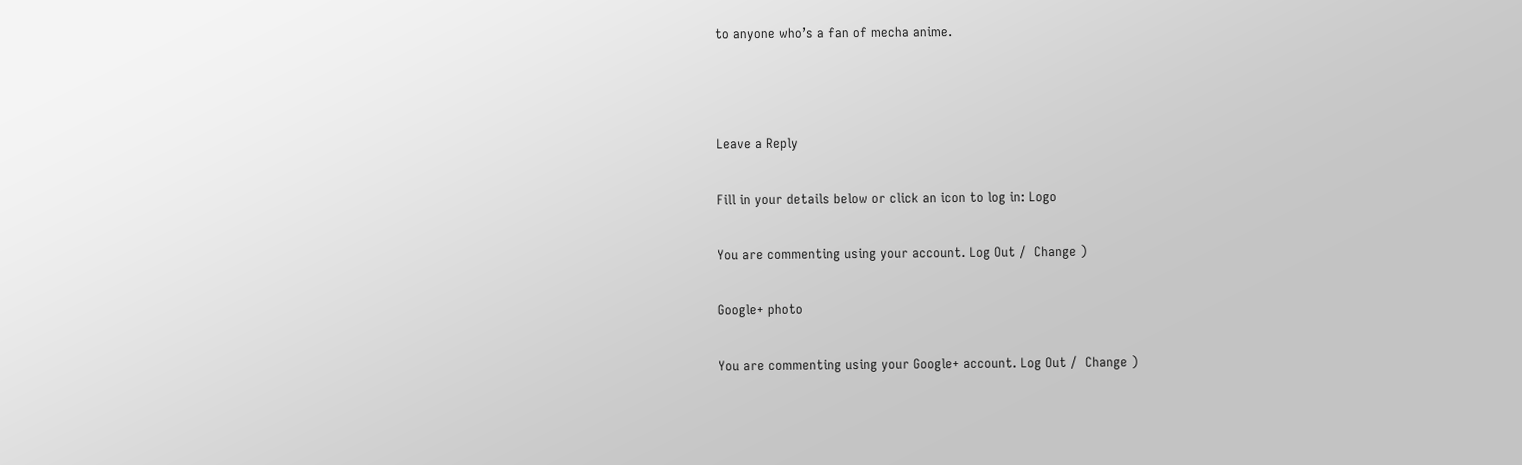to anyone who’s a fan of mecha anime.



Leave a Reply

Fill in your details below or click an icon to log in: Logo

You are commenting using your account. Log Out /  Change )

Google+ photo

You are commenting using your Google+ account. Log Out /  Change )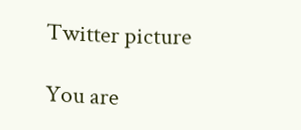Twitter picture

You are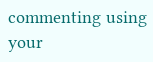commenting using your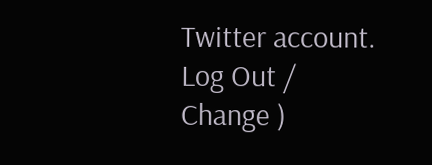Twitter account. Log Out /  Change )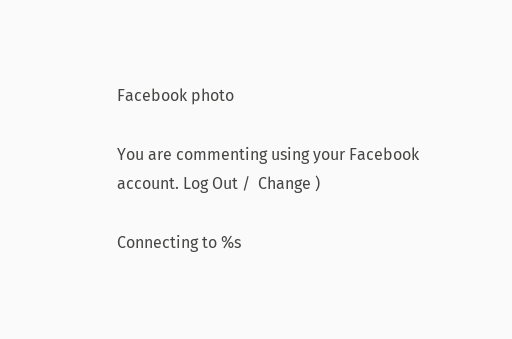Facebook photo

You are commenting using your Facebook account. Log Out /  Change )

Connecting to %s